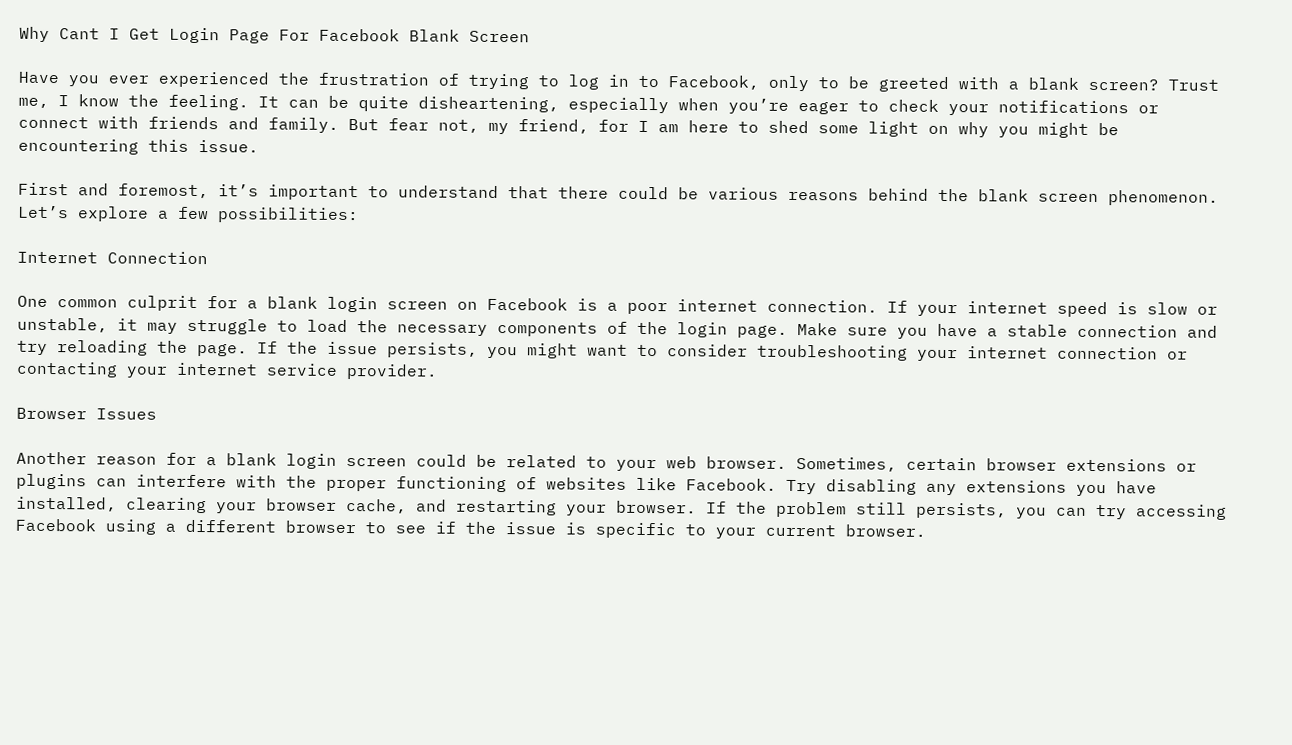Why Cant I Get Login Page For Facebook Blank Screen

Have you ever experienced the frustration of trying to log in to Facebook, only to be greeted with a blank screen? Trust me, I know the feeling. It can be quite disheartening, especially when you’re eager to check your notifications or connect with friends and family. But fear not, my friend, for I am here to shed some light on why you might be encountering this issue.

First and foremost, it’s important to understand that there could be various reasons behind the blank screen phenomenon. Let’s explore a few possibilities:

Internet Connection

One common culprit for a blank login screen on Facebook is a poor internet connection. If your internet speed is slow or unstable, it may struggle to load the necessary components of the login page. Make sure you have a stable connection and try reloading the page. If the issue persists, you might want to consider troubleshooting your internet connection or contacting your internet service provider.

Browser Issues

Another reason for a blank login screen could be related to your web browser. Sometimes, certain browser extensions or plugins can interfere with the proper functioning of websites like Facebook. Try disabling any extensions you have installed, clearing your browser cache, and restarting your browser. If the problem still persists, you can try accessing Facebook using a different browser to see if the issue is specific to your current browser.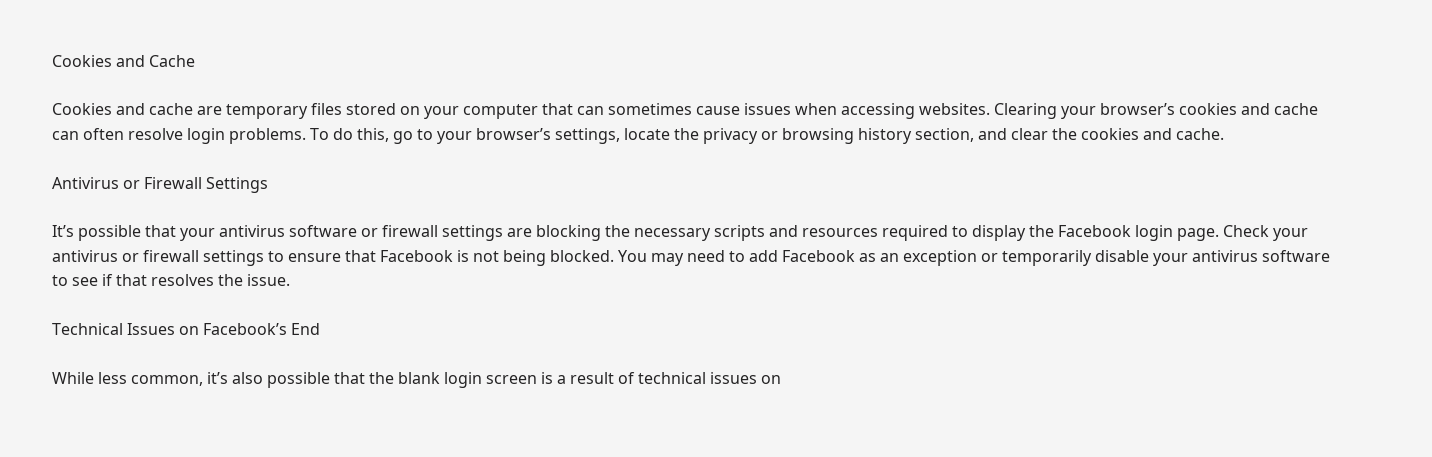Cookies and Cache

Cookies and cache are temporary files stored on your computer that can sometimes cause issues when accessing websites. Clearing your browser’s cookies and cache can often resolve login problems. To do this, go to your browser’s settings, locate the privacy or browsing history section, and clear the cookies and cache.

Antivirus or Firewall Settings

It’s possible that your antivirus software or firewall settings are blocking the necessary scripts and resources required to display the Facebook login page. Check your antivirus or firewall settings to ensure that Facebook is not being blocked. You may need to add Facebook as an exception or temporarily disable your antivirus software to see if that resolves the issue.

Technical Issues on Facebook’s End

While less common, it’s also possible that the blank login screen is a result of technical issues on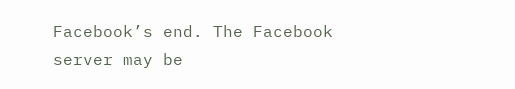Facebook’s end. The Facebook server may be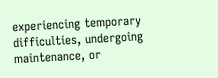experiencing temporary difficulties, undergoing maintenance, or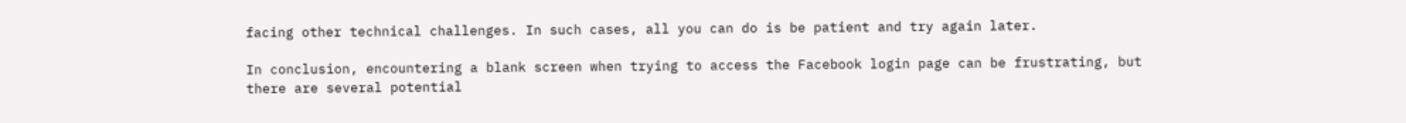facing other technical challenges. In such cases, all you can do is be patient and try again later.

In conclusion, encountering a blank screen when trying to access the Facebook login page can be frustrating, but there are several potential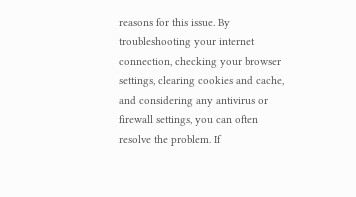reasons for this issue. By troubleshooting your internet connection, checking your browser settings, clearing cookies and cache, and considering any antivirus or firewall settings, you can often resolve the problem. If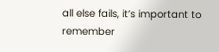all else fails, it’s important to remember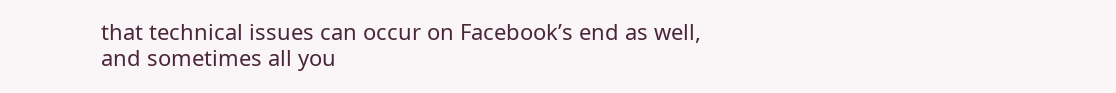that technical issues can occur on Facebook’s end as well, and sometimes all you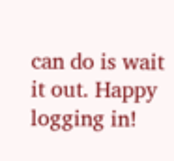can do is wait it out. Happy logging in!